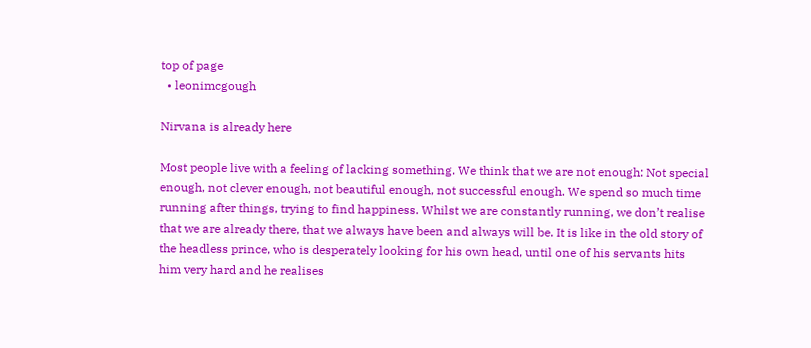top of page
  • leonimcgough

Nirvana is already here

Most people live with a feeling of lacking something. We think that we are not enough: Not special enough, not clever enough, not beautiful enough, not successful enough. We spend so much time running after things, trying to find happiness. Whilst we are constantly running, we don’t realise that we are already there, that we always have been and always will be. It is like in the old story of the headless prince, who is desperately looking for his own head, until one of his servants hits him very hard and he realises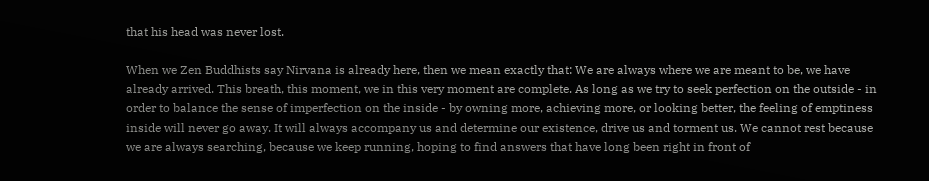that his head was never lost.

When we Zen Buddhists say Nirvana is already here, then we mean exactly that: We are always where we are meant to be, we have already arrived. This breath, this moment, we in this very moment are complete. As long as we try to seek perfection on the outside - in order to balance the sense of imperfection on the inside - by owning more, achieving more, or looking better, the feeling of emptiness inside will never go away. It will always accompany us and determine our existence, drive us and torment us. We cannot rest because we are always searching, because we keep running, hoping to find answers that have long been right in front of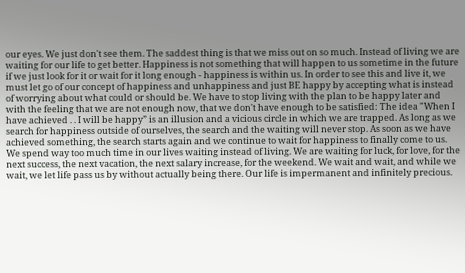our eyes. We just don't see them. The saddest thing is that we miss out on so much. Instead of living we are waiting for our life to get better. Happiness is not something that will happen to us sometime in the future if we just look for it or wait for it long enough - happiness is within us. In order to see this and live it, we must let go of our concept of happiness and unhappiness and just BE happy by accepting what is instead of worrying about what could or should be. We have to stop living with the plan to be happy later and with the feeling that we are not enough now, that we don't have enough to be satisfied: The idea "When I have achieved . . I will be happy” is an illusion and a vicious circle in which we are trapped. As long as we search for happiness outside of ourselves, the search and the waiting will never stop. As soon as we have achieved something, the search starts again and we continue to wait for happiness to finally come to us. We spend way too much time in our lives waiting instead of living. We are waiting for luck, for love, for the next success, the next vacation, the next salary increase, for the weekend. We wait and wait, and while we wait, we let life pass us by without actually being there. Our life is impermanent and infinitely precious.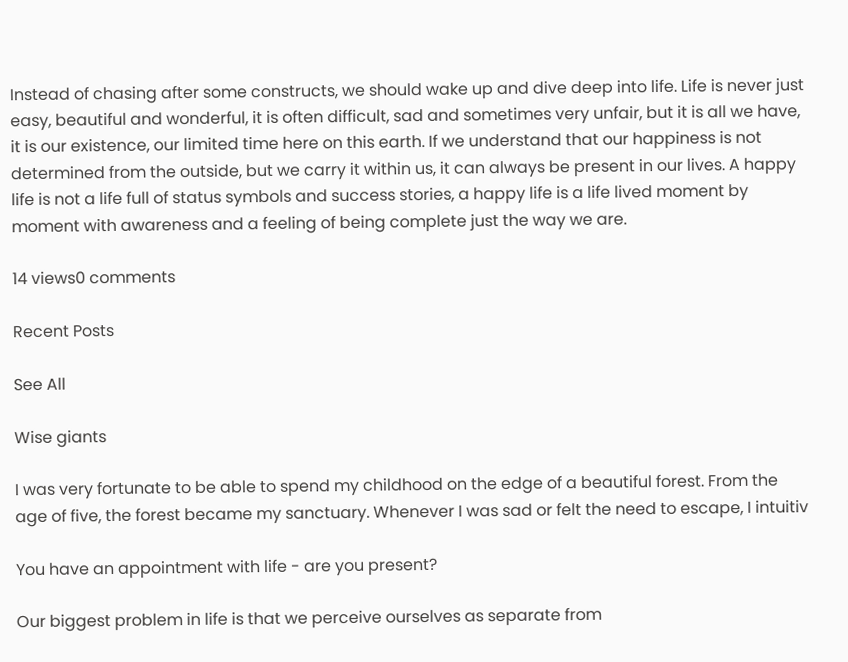Instead of chasing after some constructs, we should wake up and dive deep into life. Life is never just easy, beautiful and wonderful, it is often difficult, sad and sometimes very unfair, but it is all we have, it is our existence, our limited time here on this earth. If we understand that our happiness is not determined from the outside, but we carry it within us, it can always be present in our lives. A happy life is not a life full of status symbols and success stories, a happy life is a life lived moment by moment with awareness and a feeling of being complete just the way we are.

14 views0 comments

Recent Posts

See All

Wise giants

I was very fortunate to be able to spend my childhood on the edge of a beautiful forest. From the age of five, the forest became my sanctuary. Whenever I was sad or felt the need to escape, I intuitiv

You have an appointment with life - are you present?

Our biggest problem in life is that we perceive ourselves as separate from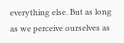everything else. But as long as we perceive ourselves as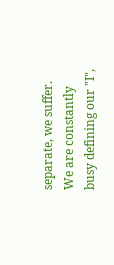separate, we suffer. We are constantly busy defining our "I",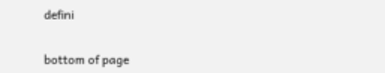defini


bottom of page